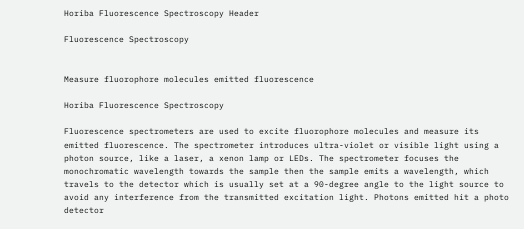Horiba Fluorescence Spectroscopy Header

Fluorescence Spectroscopy


Measure fluorophore molecules emitted fluorescence

Horiba Fluorescence Spectroscopy

Fluorescence spectrometers are used to excite fluorophore molecules and measure its emitted fluorescence. The spectrometer introduces ultra-violet or visible light using a photon source, like a laser, a xenon lamp or LEDs. The spectrometer focuses the monochromatic wavelength towards the sample then the sample emits a wavelength, which travels to the detector which is usually set at a 90-degree angle to the light source to avoid any interference from the transmitted excitation light. Photons emitted hit a photo detector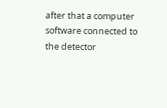after that a computer software connected to the detector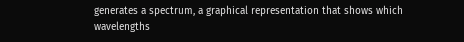generates a spectrum, a graphical representation that shows which wavelengths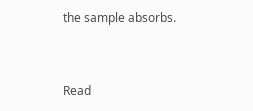the sample absorbs.


Read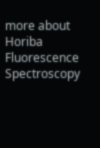more about Horiba Fluorescence Spectroscopy